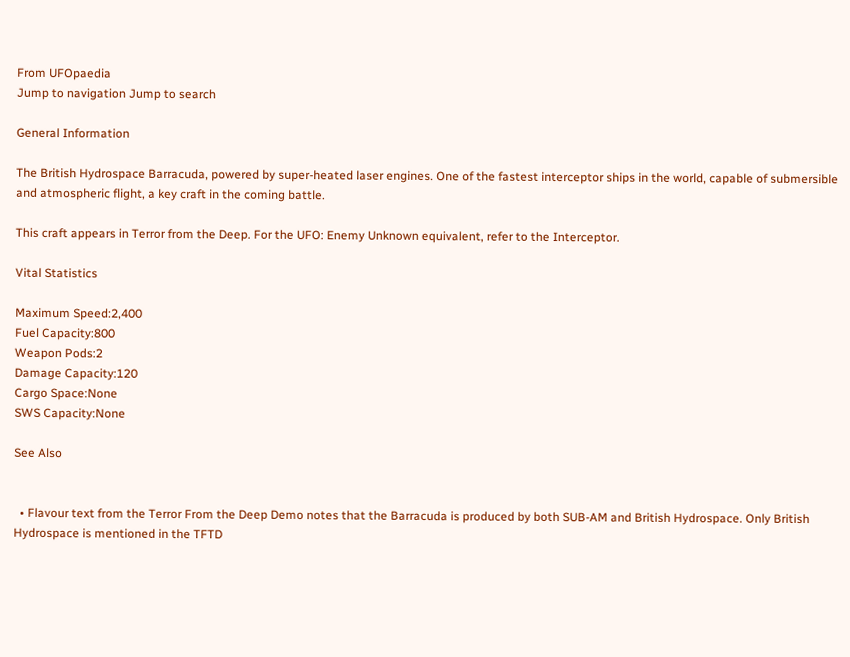From UFOpaedia
Jump to navigation Jump to search

General Information

The British Hydrospace Barracuda, powered by super-heated laser engines. One of the fastest interceptor ships in the world, capable of submersible and atmospheric flight, a key craft in the coming battle.

This craft appears in Terror from the Deep. For the UFO: Enemy Unknown equivalent, refer to the Interceptor.

Vital Statistics

Maximum Speed:2,400
Fuel Capacity:800
Weapon Pods:2
Damage Capacity:120
Cargo Space:None
SWS Capacity:None

See Also


  • Flavour text from the Terror From the Deep Demo notes that the Barracuda is produced by both SUB-AM and British Hydrospace. Only British Hydrospace is mentioned in the TFTD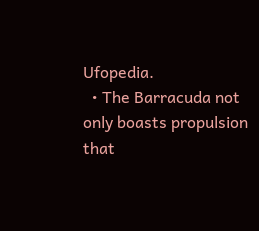Ufopedia.
  • The Barracuda not only boasts propulsion that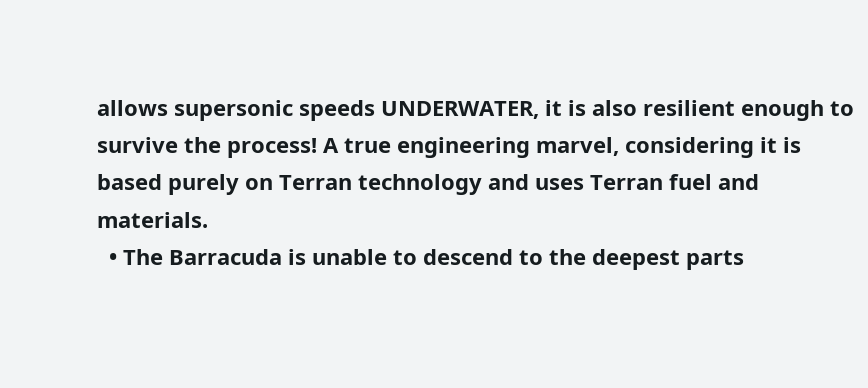allows supersonic speeds UNDERWATER, it is also resilient enough to survive the process! A true engineering marvel, considering it is based purely on Terran technology and uses Terran fuel and materials.
  • The Barracuda is unable to descend to the deepest parts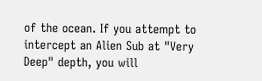of the ocean. If you attempt to intercept an Alien Sub at "Very Deep" depth, you will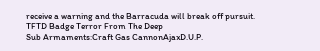receive a warning and the Barracuda will break off pursuit.
TFTD Badge Terror From The Deep
Sub Armaments:Craft Gas CannonAjaxD.U.P.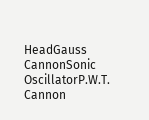HeadGauss CannonSonic OscillatorP.W.T. Cannon